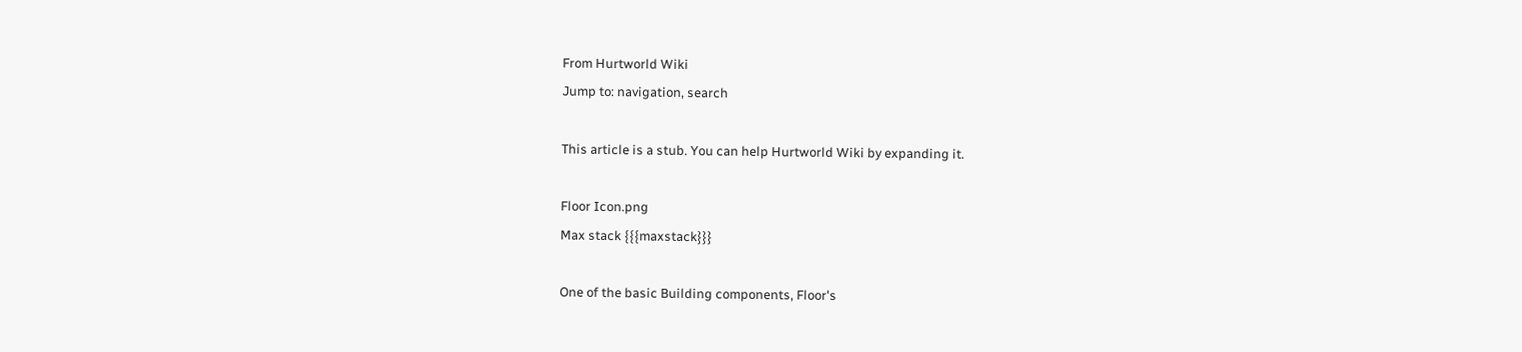From Hurtworld Wiki
Jump to: navigation, search

This article is a stub. You can help Hurtworld Wiki by expanding it.

Floor Icon.png
Max stack {{{maxstack}}}

One of the basic Building components, Floor's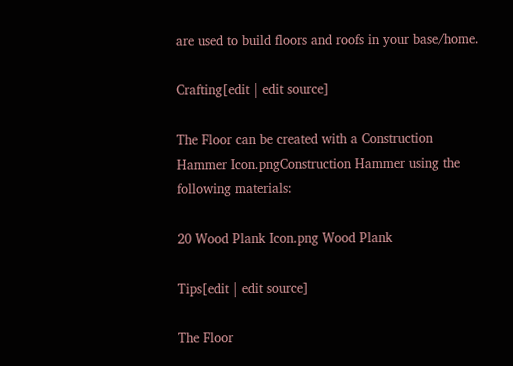are used to build floors and roofs in your base/home.

Crafting[edit | edit source]

The Floor can be created with a Construction Hammer Icon.pngConstruction Hammer using the following materials:

20 Wood Plank Icon.png Wood Plank

Tips[edit | edit source]

The Floor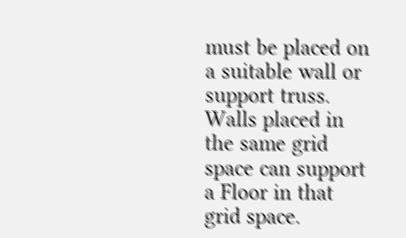must be placed on a suitable wall or support truss. Walls placed in the same grid space can support a Floor in that grid space.